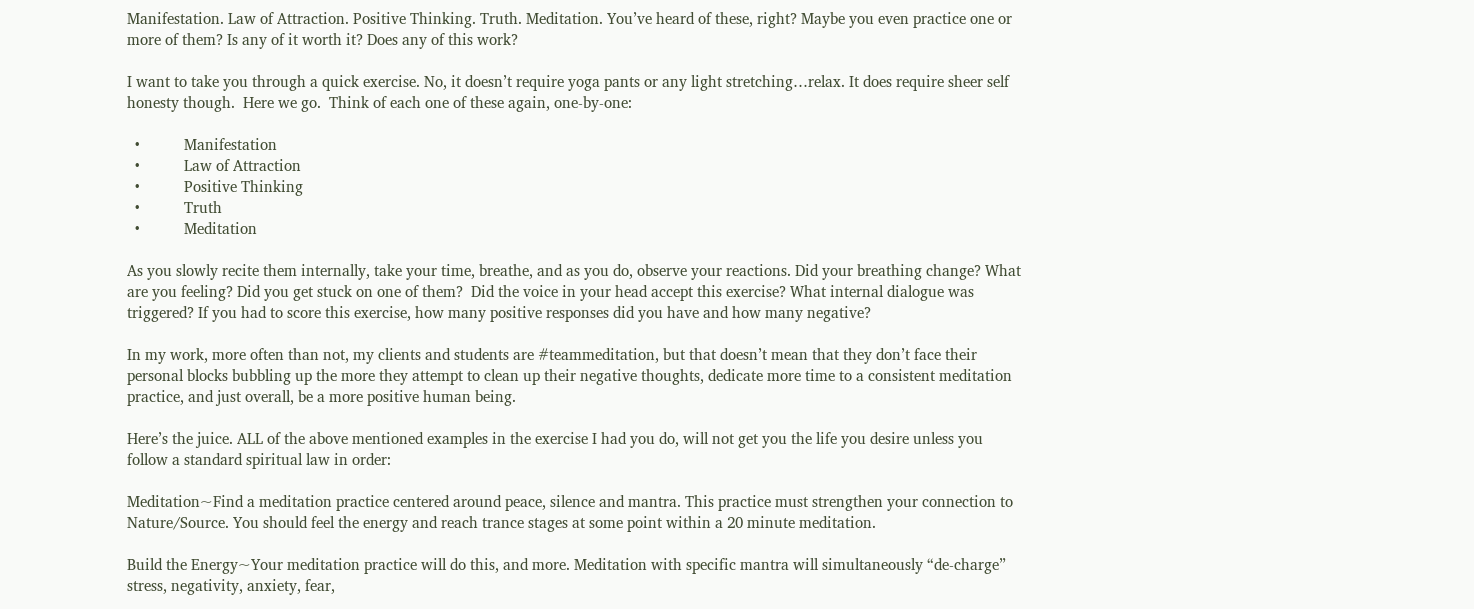Manifestation. Law of Attraction. Positive Thinking. Truth. Meditation. You’ve heard of these, right? Maybe you even practice one or more of them? Is any of it worth it? Does any of this work?

I want to take you through a quick exercise. No, it doesn’t require yoga pants or any light stretching…relax. It does require sheer self honesty though.  Here we go.  Think of each one of these again, one-by-one:

  •           Manifestation
  •           Law of Attraction
  •           Positive Thinking
  •           Truth
  •           Meditation

As you slowly recite them internally, take your time, breathe, and as you do, observe your reactions. Did your breathing change? What are you feeling? Did you get stuck on one of them?  Did the voice in your head accept this exercise? What internal dialogue was triggered? If you had to score this exercise, how many positive responses did you have and how many negative?

In my work, more often than not, my clients and students are #teammeditation, but that doesn’t mean that they don’t face their personal blocks bubbling up the more they attempt to clean up their negative thoughts, dedicate more time to a consistent meditation practice, and just overall, be a more positive human being.

Here’s the juice. ALL of the above mentioned examples in the exercise I had you do, will not get you the life you desire unless you follow a standard spiritual law in order:

Meditation~Find a meditation practice centered around peace, silence and mantra. This practice must strengthen your connection to Nature/Source. You should feel the energy and reach trance stages at some point within a 20 minute meditation.

Build the Energy~Your meditation practice will do this, and more. Meditation with specific mantra will simultaneously “de-charge” stress, negativity, anxiety, fear,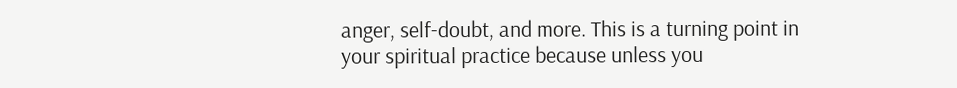anger, self-doubt, and more. This is a turning point in your spiritual practice because unless you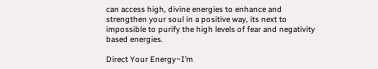can access high, divine energies to enhance and strengthen your soul in a positive way, its next to impossible to purify the high levels of fear and negativity based energies.

Direct Your Energy~I’m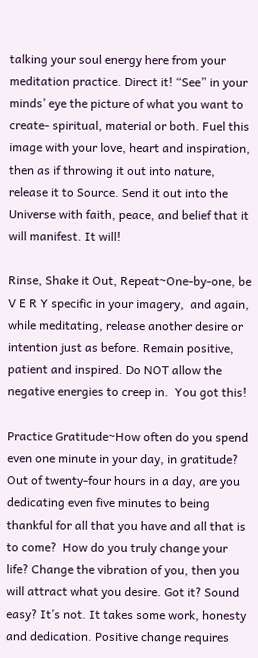talking your soul energy here from your meditation practice. Direct it! “See” in your minds’ eye the picture of what you want to create- spiritual, material or both. Fuel this image with your love, heart and inspiration, then as if throwing it out into nature, release it to Source. Send it out into the Universe with faith, peace, and belief that it will manifest. It will!

Rinse, Shake it Out, Repeat~One-by-one, be V E R Y specific in your imagery,  and again, while meditating, release another desire or intention just as before. Remain positive, patient and inspired. Do NOT allow the negative energies to creep in.  You got this!

Practice Gratitude~How often do you spend even one minute in your day, in gratitude? Out of twenty-four hours in a day, are you dedicating even five minutes to being thankful for all that you have and all that is to come?  How do you truly change your life? Change the vibration of you, then you will attract what you desire. Got it? Sound easy? It’s not. It takes some work, honesty and dedication. Positive change requires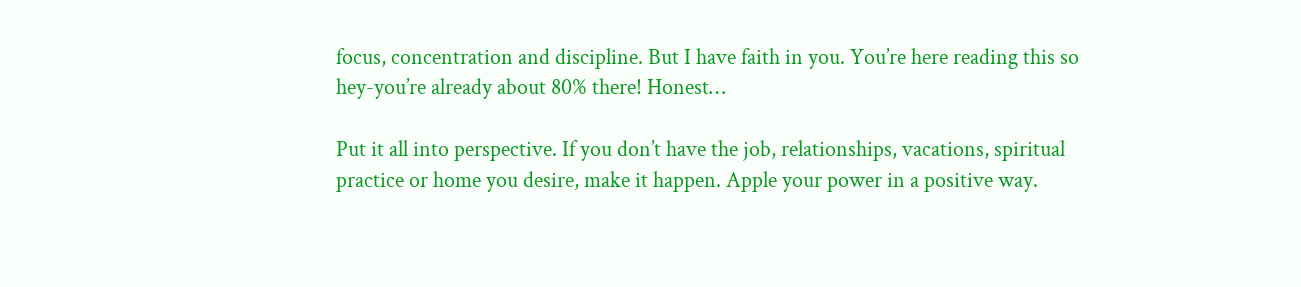focus, concentration and discipline. But I have faith in you. You’re here reading this so hey-you’re already about 80% there! Honest…

Put it all into perspective. If you don’t have the job, relationships, vacations, spiritual practice or home you desire, make it happen. Apple your power in a positive way.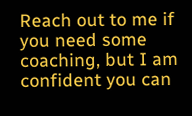Reach out to me if you need some coaching, but I am confident you can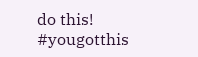do this! #yougotthis